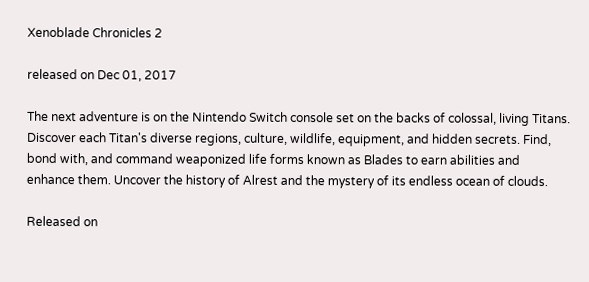Xenoblade Chronicles 2

released on Dec 01, 2017

The next adventure is on the Nintendo Switch console set on the backs of colossal, living Titans. Discover each Titan's diverse regions, culture, wildlife, equipment, and hidden secrets. Find, bond with, and command weaponized life forms known as Blades to earn abilities and enhance them. Uncover the history of Alrest and the mystery of its endless ocean of clouds.

Released on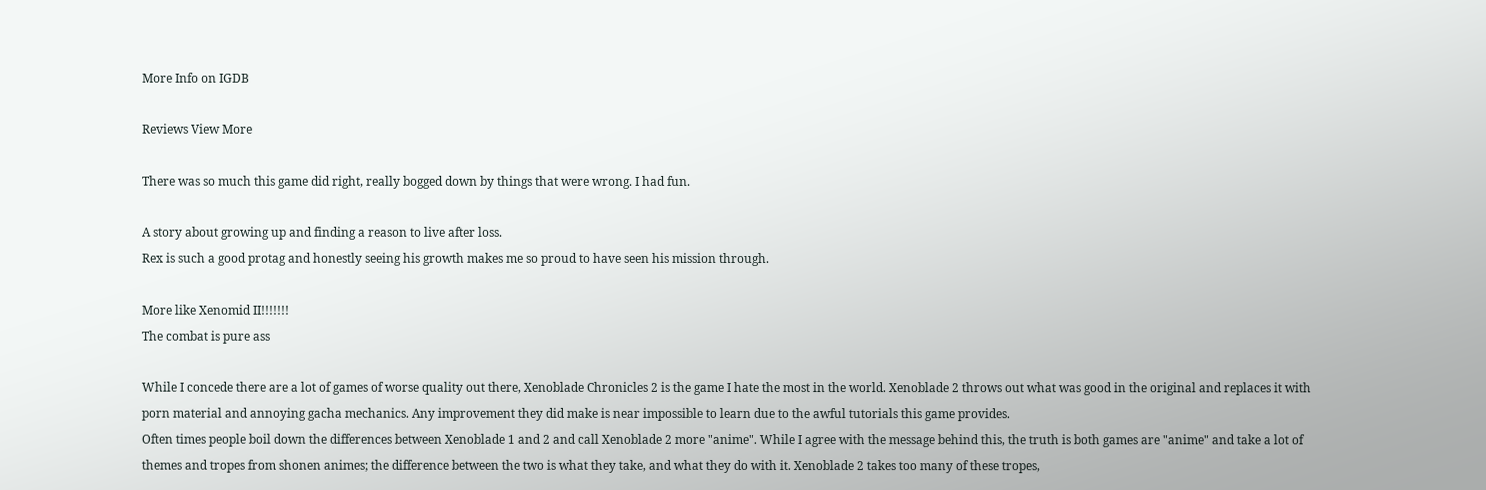More Info on IGDB

Reviews View More

There was so much this game did right, really bogged down by things that were wrong. I had fun.

A story about growing up and finding a reason to live after loss.
Rex is such a good protag and honestly seeing his growth makes me so proud to have seen his mission through.

More like Xenomid II!!!!!!!
The combat is pure ass

While I concede there are a lot of games of worse quality out there, Xenoblade Chronicles 2 is the game I hate the most in the world. Xenoblade 2 throws out what was good in the original and replaces it with porn material and annoying gacha mechanics. Any improvement they did make is near impossible to learn due to the awful tutorials this game provides.
Often times people boil down the differences between Xenoblade 1 and 2 and call Xenoblade 2 more "anime". While I agree with the message behind this, the truth is both games are "anime" and take a lot of themes and tropes from shonen animes; the difference between the two is what they take, and what they do with it. Xenoblade 2 takes too many of these tropes,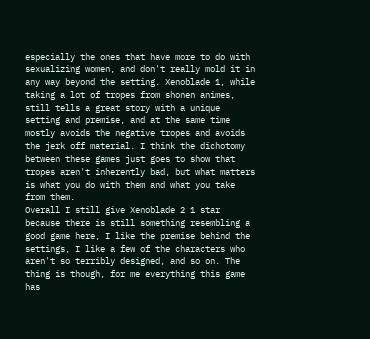especially the ones that have more to do with sexualizing women, and don't really mold it in any way beyond the setting. Xenoblade 1, while taking a lot of tropes from shonen animes, still tells a great story with a unique setting and premise, and at the same time mostly avoids the negative tropes and avoids the jerk off material. I think the dichotomy between these games just goes to show that tropes aren't inherently bad, but what matters is what you do with them and what you take from them.
Overall I still give Xenoblade 2 1 star because there is still something resembling a good game here, I like the premise behind the settings, I like a few of the characters who aren't so terribly designed, and so on. The thing is though, for me everything this game has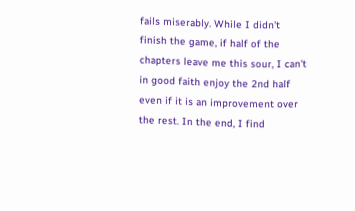fails miserably. While I didn't finish the game, if half of the chapters leave me this sour, I can't in good faith enjoy the 2nd half even if it is an improvement over the rest. In the end, I find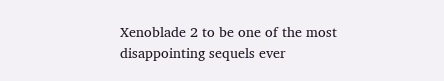Xenoblade 2 to be one of the most disappointing sequels ever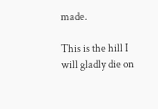made.

This is the hill I will gladly die on